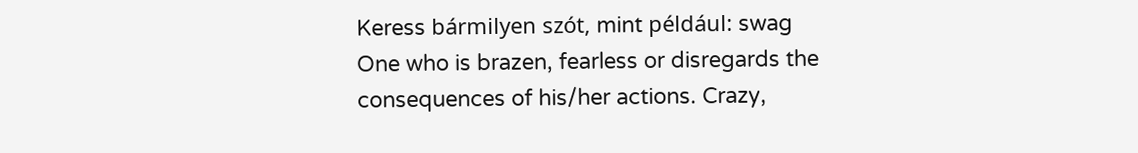Keress bármilyen szót, mint például: swag
One who is brazen, fearless or disregards the consequences of his/her actions. Crazy,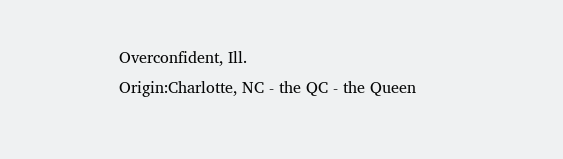Overconfident, Ill.
Origin:Charlotte, NC - the QC - the Queen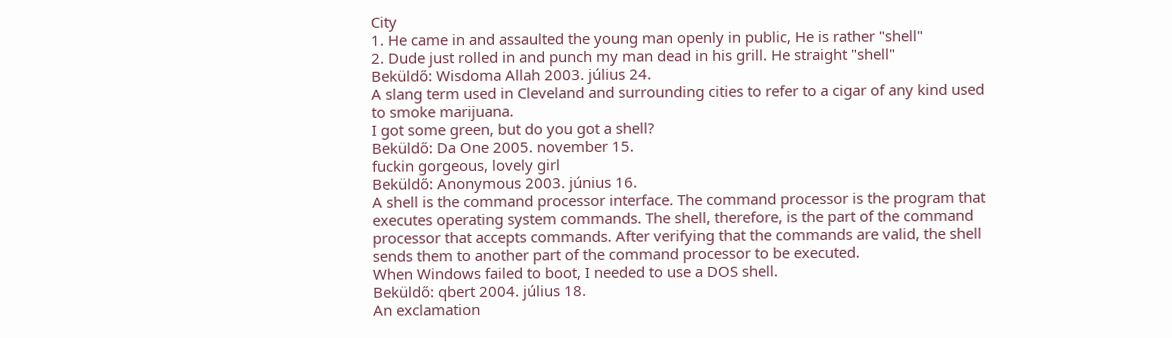City
1. He came in and assaulted the young man openly in public, He is rather "shell"
2. Dude just rolled in and punch my man dead in his grill. He straight "shell"
Beküldő: Wisdoma Allah 2003. július 24.
A slang term used in Cleveland and surrounding cities to refer to a cigar of any kind used to smoke marijuana.
I got some green, but do you got a shell?
Beküldő: Da One 2005. november 15.
fuckin gorgeous, lovely girl
Beküldő: Anonymous 2003. június 16.
A shell is the command processor interface. The command processor is the program that executes operating system commands. The shell, therefore, is the part of the command processor that accepts commands. After verifying that the commands are valid, the shell sends them to another part of the command processor to be executed.
When Windows failed to boot, I needed to use a DOS shell.
Beküldő: qbert 2004. július 18.
An exclamation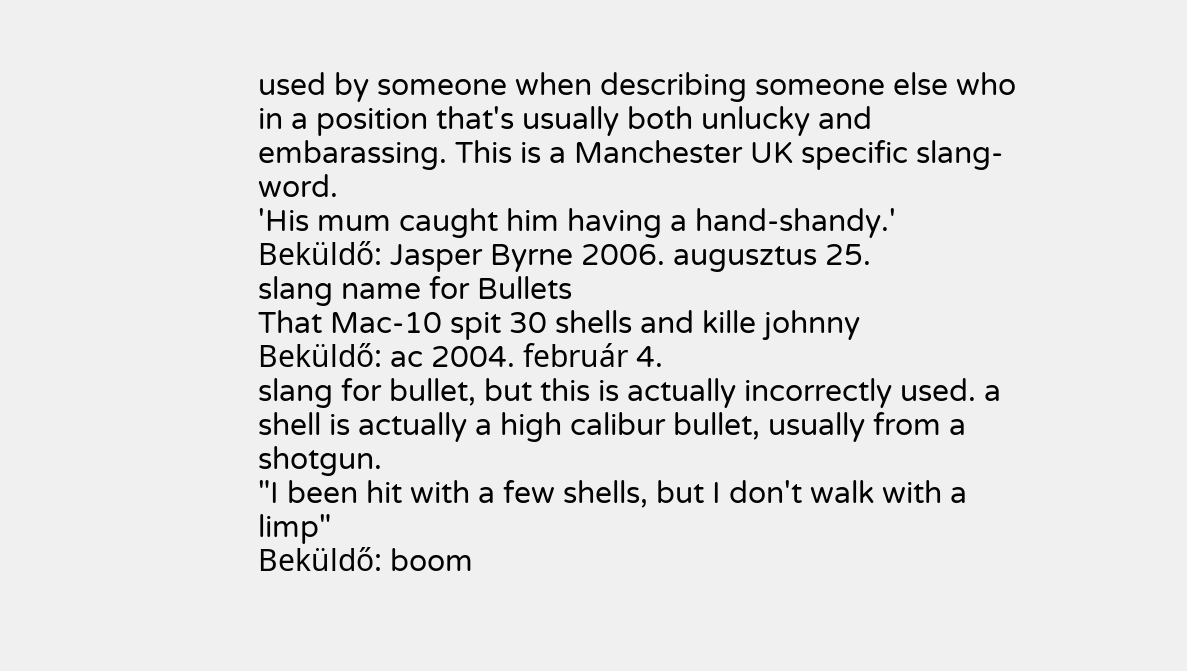used by someone when describing someone else who in a position that's usually both unlucky and embarassing. This is a Manchester UK specific slang-word.
'His mum caught him having a hand-shandy.'
Beküldő: Jasper Byrne 2006. augusztus 25.
slang name for Bullets
That Mac-10 spit 30 shells and kille johnny
Beküldő: ac 2004. február 4.
slang for bullet, but this is actually incorrectly used. a shell is actually a high calibur bullet, usually from a shotgun.
"I been hit with a few shells, but I don't walk with a limp"
Beküldő: boom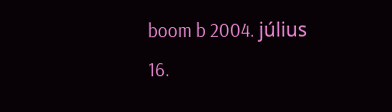boom b 2004. július 16.